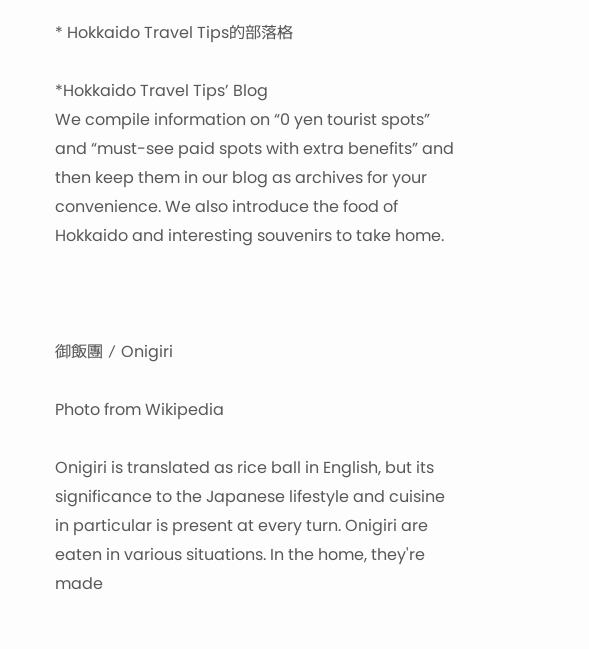* Hokkaido Travel Tips的部落格

*Hokkaido Travel Tips’ Blog
We compile information on “0 yen tourist spots” and “must-see paid spots with extra benefits” and then keep them in our blog as archives for your convenience. We also introduce the food of Hokkaido and interesting souvenirs to take home.



御飯團 / Onigiri

Photo from Wikipedia

Onigiri is translated as rice ball in English, but its significance to the Japanese lifestyle and cuisine in particular is present at every turn. Onigiri are eaten in various situations. In the home, they're made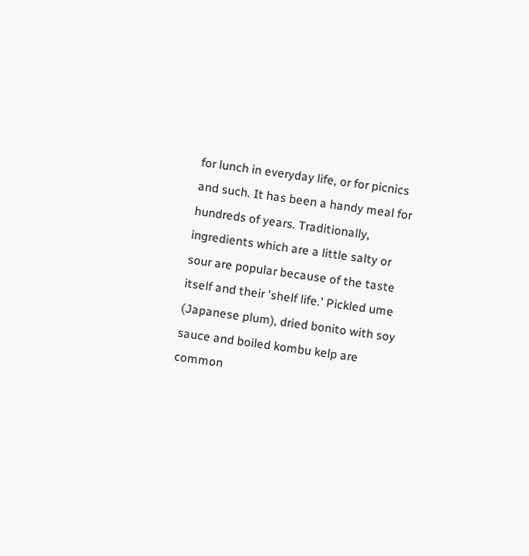for lunch in everyday life, or for picnics and such. It has been a handy meal for hundreds of years. Traditionally, ingredients which are a little salty or sour are popular because of the taste itself and their 'shelf life.' Pickled ume (Japanese plum), dried bonito with soy sauce and boiled kombu kelp are common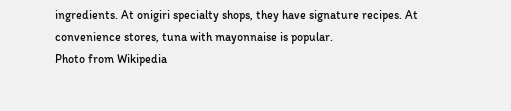ingredients. At onigiri specialty shops, they have signature recipes. At convenience stores, tuna with mayonnaise is popular.
Photo from Wikipedia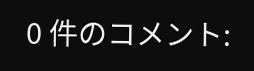0 件のコメント: